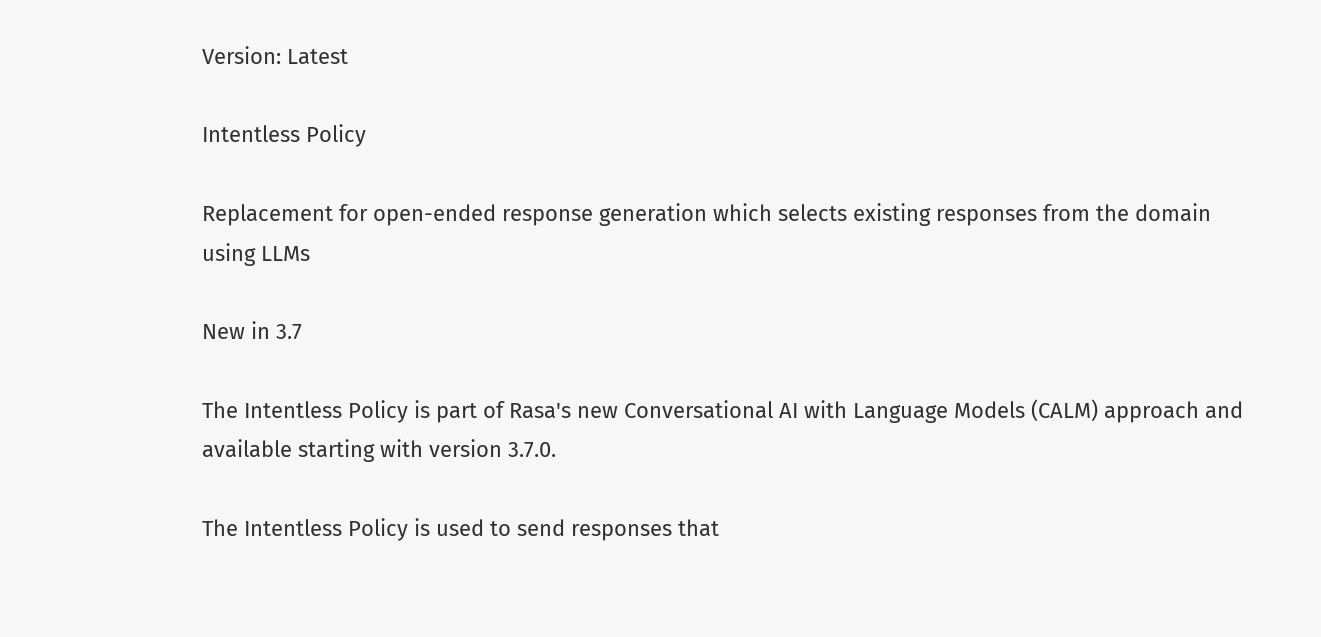Version: Latest

Intentless Policy

Replacement for open-ended response generation which selects existing responses from the domain using LLMs

New in 3.7

The Intentless Policy is part of Rasa's new Conversational AI with Language Models (CALM) approach and available starting with version 3.7.0.

The Intentless Policy is used to send responses that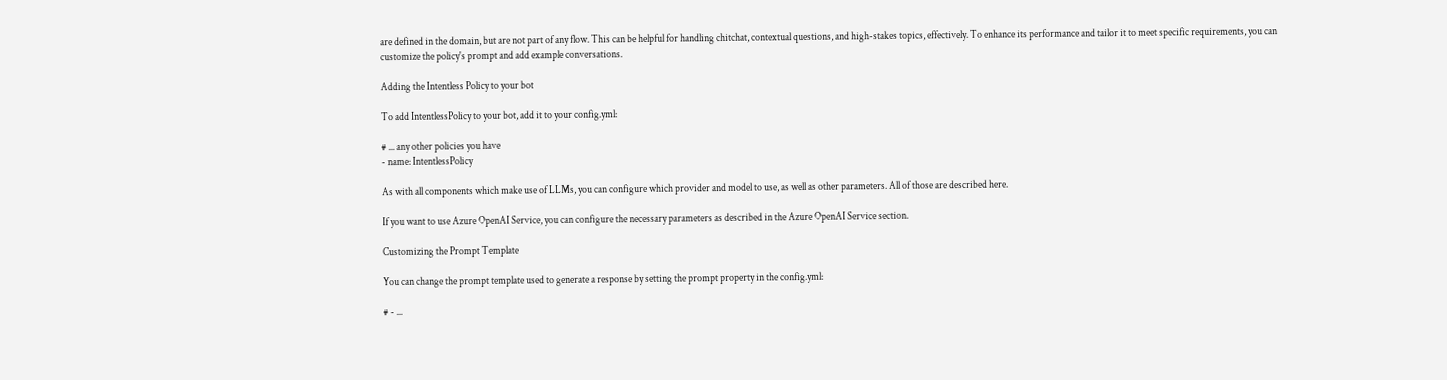are defined in the domain, but are not part of any flow. This can be helpful for handling chitchat, contextual questions, and high-stakes topics, effectively. To enhance its performance and tailor it to meet specific requirements, you can customize the policy's prompt and add example conversations.

Adding the Intentless Policy to your bot

To add IntentlessPolicy to your bot, add it to your config.yml:

# ... any other policies you have
- name: IntentlessPolicy

As with all components which make use of LLMs, you can configure which provider and model to use, as well as other parameters. All of those are described here.

If you want to use Azure OpenAI Service, you can configure the necessary parameters as described in the Azure OpenAI Service section.

Customizing the Prompt Template

You can change the prompt template used to generate a response by setting the prompt property in the config.yml:

# - ...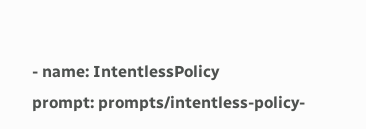- name: IntentlessPolicy
prompt: prompts/intentless-policy-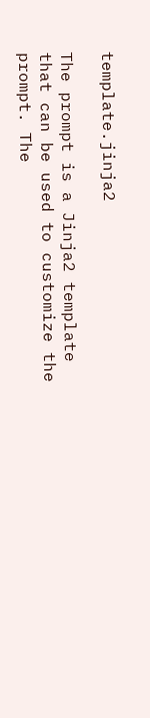template.jinja2

The prompt is a Jinja2 template that can be used to customize the prompt. The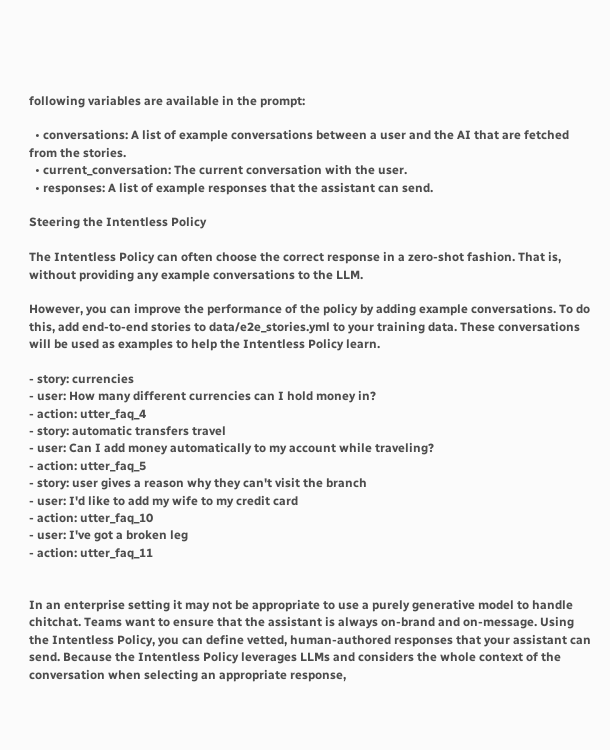following variables are available in the prompt:

  • conversations: A list of example conversations between a user and the AI that are fetched from the stories.
  • current_conversation: The current conversation with the user.
  • responses: A list of example responses that the assistant can send.

Steering the Intentless Policy

The Intentless Policy can often choose the correct response in a zero-shot fashion. That is, without providing any example conversations to the LLM.

However, you can improve the performance of the policy by adding example conversations. To do this, add end-to-end stories to data/e2e_stories.yml to your training data. These conversations will be used as examples to help the Intentless Policy learn.

- story: currencies
- user: How many different currencies can I hold money in?
- action: utter_faq_4
- story: automatic transfers travel
- user: Can I add money automatically to my account while traveling?
- action: utter_faq_5
- story: user gives a reason why they can't visit the branch
- user: I'd like to add my wife to my credit card
- action: utter_faq_10
- user: I've got a broken leg
- action: utter_faq_11


In an enterprise setting it may not be appropriate to use a purely generative model to handle chitchat. Teams want to ensure that the assistant is always on-brand and on-message. Using the Intentless Policy, you can define vetted, human-authored responses that your assistant can send. Because the Intentless Policy leverages LLMs and considers the whole context of the conversation when selecting an appropriate response,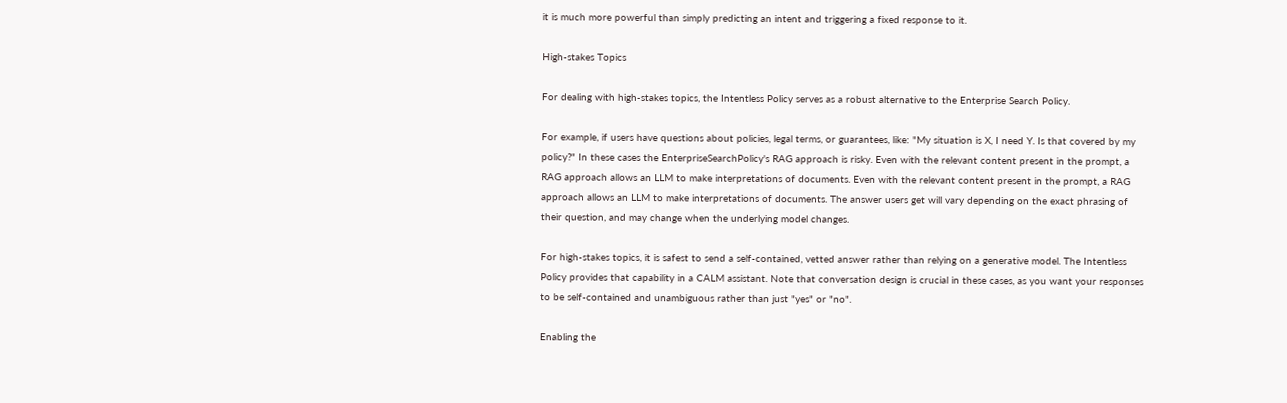it is much more powerful than simply predicting an intent and triggering a fixed response to it.

High-stakes Topics

For dealing with high-stakes topics, the Intentless Policy serves as a robust alternative to the Enterprise Search Policy.

For example, if users have questions about policies, legal terms, or guarantees, like: "My situation is X, I need Y. Is that covered by my policy?" In these cases the EnterpriseSearchPolicy's RAG approach is risky. Even with the relevant content present in the prompt, a RAG approach allows an LLM to make interpretations of documents. Even with the relevant content present in the prompt, a RAG approach allows an LLM to make interpretations of documents. The answer users get will vary depending on the exact phrasing of their question, and may change when the underlying model changes.

For high-stakes topics, it is safest to send a self-contained, vetted answer rather than relying on a generative model. The Intentless Policy provides that capability in a CALM assistant. Note that conversation design is crucial in these cases, as you want your responses to be self-contained and unambiguous rather than just "yes" or "no".

Enabling the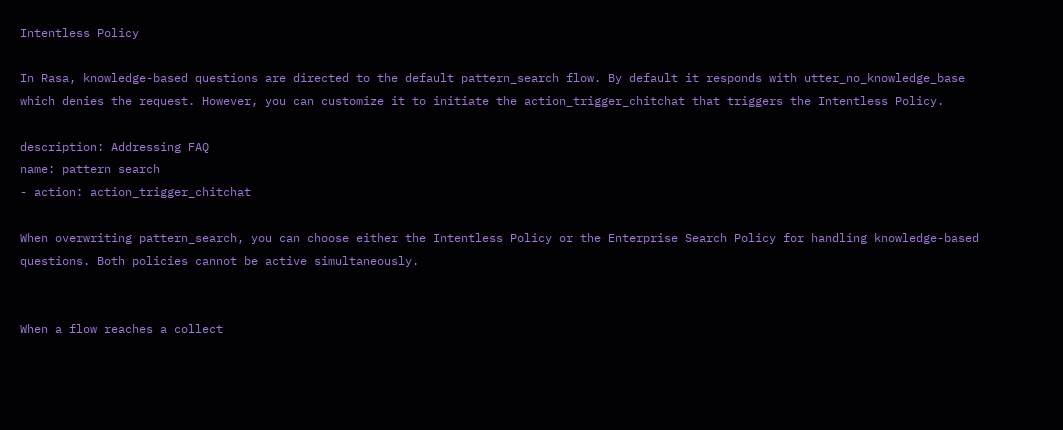Intentless Policy

In Rasa, knowledge-based questions are directed to the default pattern_search flow. By default it responds with utter_no_knowledge_base which denies the request. However, you can customize it to initiate the action_trigger_chitchat that triggers the Intentless Policy.

description: Addressing FAQ
name: pattern search
- action: action_trigger_chitchat

When overwriting pattern_search, you can choose either the Intentless Policy or the Enterprise Search Policy for handling knowledge-based questions. Both policies cannot be active simultaneously.


When a flow reaches a collect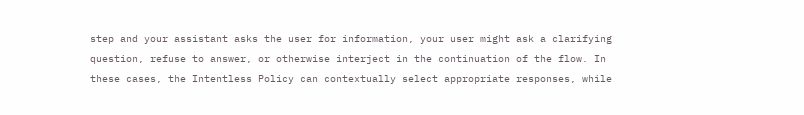step and your assistant asks the user for information, your user might ask a clarifying question, refuse to answer, or otherwise interject in the continuation of the flow. In these cases, the Intentless Policy can contextually select appropriate responses, while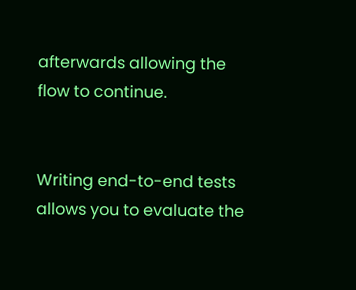afterwards allowing the flow to continue.


Writing end-to-end tests allows you to evaluate the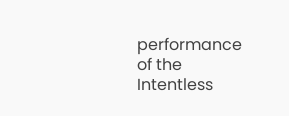performance of the Intentless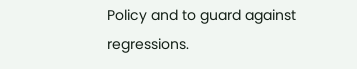Policy and to guard against regressions.